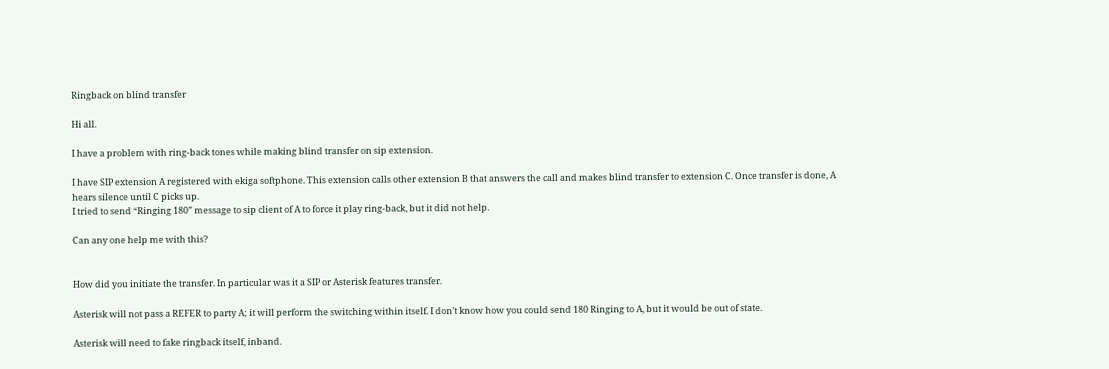Ringback on blind transfer

Hi all.

I have a problem with ring-back tones while making blind transfer on sip extension.

I have SIP extension A registered with ekiga softphone. This extension calls other extension B that answers the call and makes blind transfer to extension C. Once transfer is done, A hears silence until C picks up.
I tried to send “Ringing 180” message to sip client of A to force it play ring-back, but it did not help.

Can any one help me with this?


How did you initiate the transfer. In particular was it a SIP or Asterisk features transfer.

Asterisk will not pass a REFER to party A; it will perform the switching within itself. I don’t know how you could send 180 Ringing to A, but it would be out of state.

Asterisk will need to fake ringback itself, inband.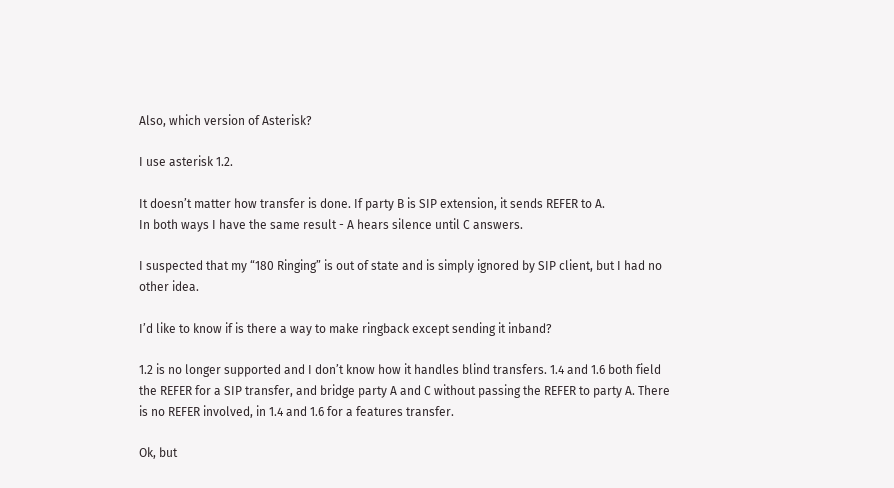Also, which version of Asterisk?

I use asterisk 1.2.

It doesn’t matter how transfer is done. If party B is SIP extension, it sends REFER to A.
In both ways I have the same result - A hears silence until C answers.

I suspected that my “180 Ringing” is out of state and is simply ignored by SIP client, but I had no other idea.

I’d like to know if is there a way to make ringback except sending it inband?

1.2 is no longer supported and I don’t know how it handles blind transfers. 1.4 and 1.6 both field the REFER for a SIP transfer, and bridge party A and C without passing the REFER to party A. There is no REFER involved, in 1.4 and 1.6 for a features transfer.

Ok, but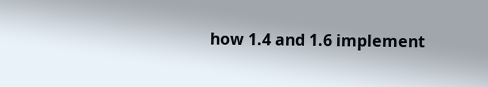how 1.4 and 1.6 implement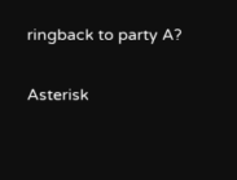ringback to party A?

Asterisk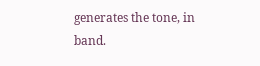generates the tone, in band.